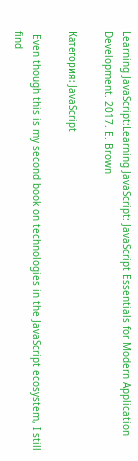Learning JavaScript:Learning JavaScript: JavaScript Essentials for Modern Application Development. 2017. E. Brown

Категория: JavaScript

 Even though this is my second book on technologies in the JavaScript ecosystem, I still find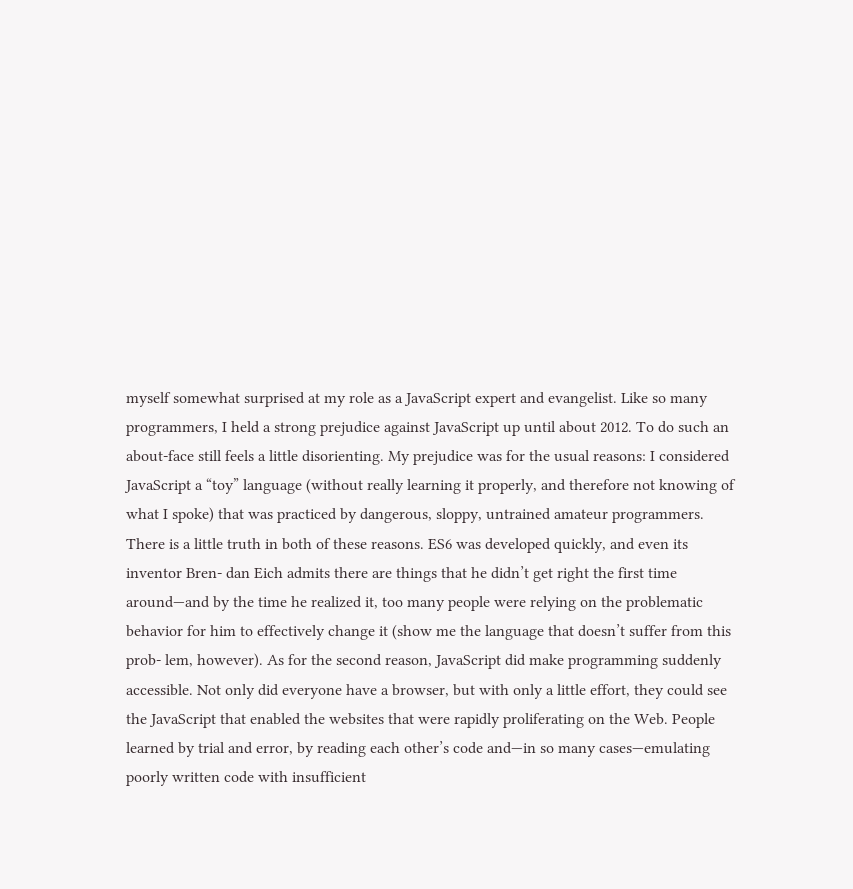myself somewhat surprised at my role as a JavaScript expert and evangelist. Like so many programmers, I held a strong prejudice against JavaScript up until about 2012. To do such an about-face still feels a little disorienting. My prejudice was for the usual reasons: I considered JavaScript a “toy” language (without really learning it properly, and therefore not knowing of what I spoke) that was practiced by dangerous, sloppy, untrained amateur programmers. There is a little truth in both of these reasons. ES6 was developed quickly, and even its inventor Bren‐ dan Eich admits there are things that he didn’t get right the first time around—and by the time he realized it, too many people were relying on the problematic behavior for him to effectively change it (show me the language that doesn’t suffer from this prob‐ lem, however). As for the second reason, JavaScript did make programming suddenly accessible. Not only did everyone have a browser, but with only a little effort, they could see the JavaScript that enabled the websites that were rapidly proliferating on the Web. People learned by trial and error, by reading each other’s code and—in so many cases—emulating poorly written code with insufficient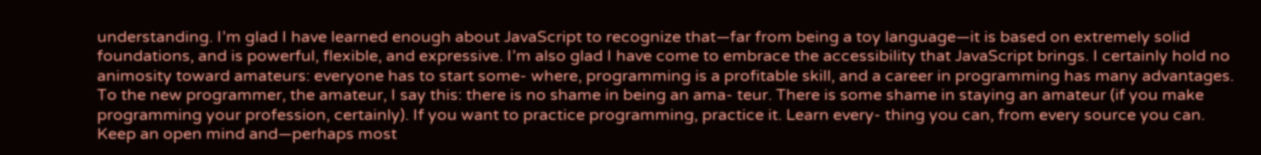understanding. I’m glad I have learned enough about JavaScript to recognize that—far from being a toy language—it is based on extremely solid foundations, and is powerful, flexible, and expressive. I’m also glad I have come to embrace the accessibility that JavaScript brings. I certainly hold no animosity toward amateurs: everyone has to start some‐ where, programming is a profitable skill, and a career in programming has many advantages. To the new programmer, the amateur, I say this: there is no shame in being an ama‐ teur. There is some shame in staying an amateur (if you make programming your profession, certainly). If you want to practice programming, practice it. Learn every‐ thing you can, from every source you can. Keep an open mind and—perhaps most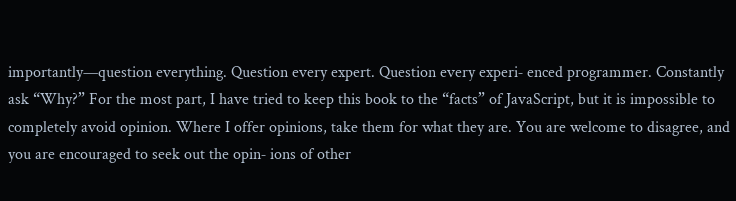importantly—question everything. Question every expert. Question every experi‐ enced programmer. Constantly ask “Why?” For the most part, I have tried to keep this book to the “facts” of JavaScript, but it is impossible to completely avoid opinion. Where I offer opinions, take them for what they are. You are welcome to disagree, and you are encouraged to seek out the opin‐ ions of other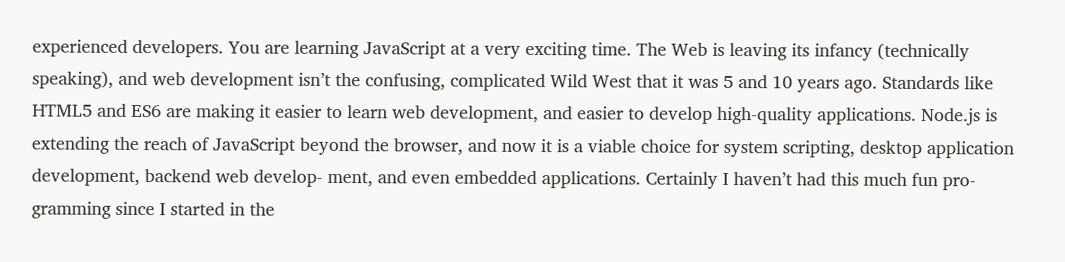experienced developers. You are learning JavaScript at a very exciting time. The Web is leaving its infancy (technically speaking), and web development isn’t the confusing, complicated Wild West that it was 5 and 10 years ago. Standards like HTML5 and ES6 are making it easier to learn web development, and easier to develop high-quality applications. Node.js is extending the reach of JavaScript beyond the browser, and now it is a viable choice for system scripting, desktop application development, backend web develop‐ ment, and even embedded applications. Certainly I haven’t had this much fun pro‐ gramming since I started in the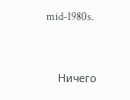mid-1980s.


    Ничего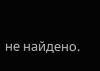не найдено.